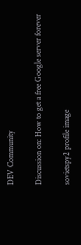DEV Community

Discussion on: How to get a free Google server forever

sovietspy2 profile image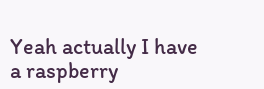Yeah actually I have a raspberry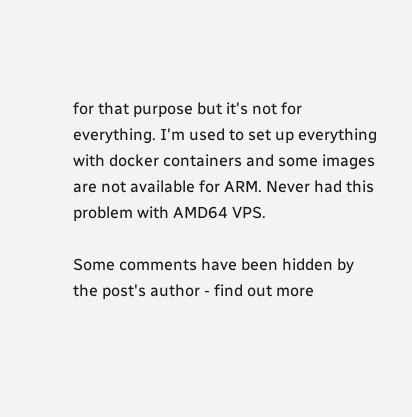for that purpose but it's not for everything. I'm used to set up everything with docker containers and some images are not available for ARM. Never had this problem with AMD64 VPS.

Some comments have been hidden by the post's author - find out more